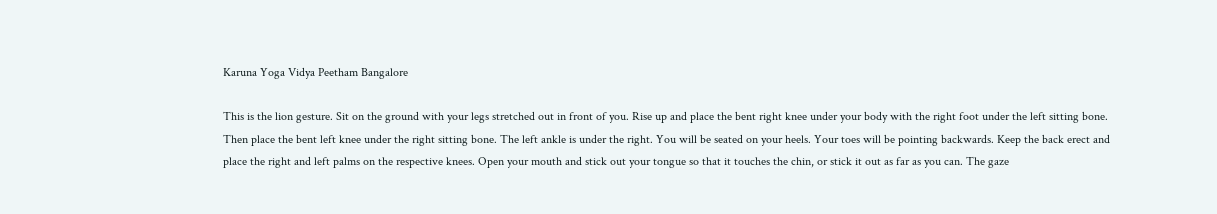Karuna Yoga Vidya Peetham Bangalore

This is the lion gesture. Sit on the ground with your legs stretched out in front of you. Rise up and place the bent right knee under your body with the right foot under the left sitting bone. Then place the bent left knee under the right sitting bone. The left ankle is under the right. You will be seated on your heels. Your toes will be pointing backwards. Keep the back erect and place the right and left palms on the respective knees. Open your mouth and stick out your tongue so that it touches the chin, or stick it out as far as you can. The gaze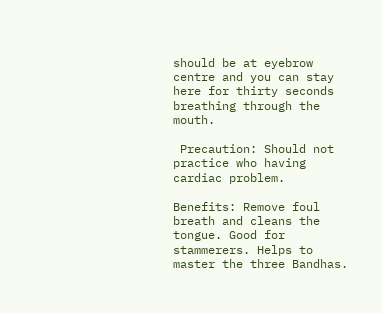should be at eyebrow centre and you can stay here for thirty seconds breathing through the mouth.

 Precaution: Should not practice who having cardiac problem.

Benefits: Remove foul breath and cleans the tongue. Good for stammerers. Helps to master the three Bandhas.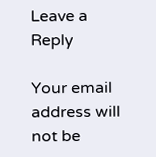Leave a Reply

Your email address will not be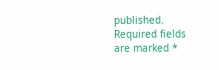published. Required fields are marked *